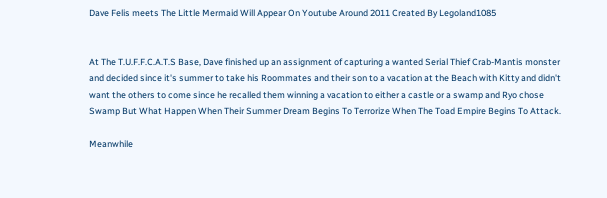Dave Felis meets The Little Mermaid Will Appear On Youtube Around 2011 Created By Legoland1085


At The T.U.F.F.C.A.T.S Base, Dave finished up an assignment of capturing a wanted Serial Thief Crab-Mantis monster and decided since it's summer to take his Roommates and their son to a vacation at the Beach with Kitty and didn't want the others to come since he recalled them winning a vacation to either a castle or a swamp and Ryo chose Swamp But What Happen When Their Summer Dream Begins To Terrorize When The Toad Empire Begins To Attack.

Meanwhile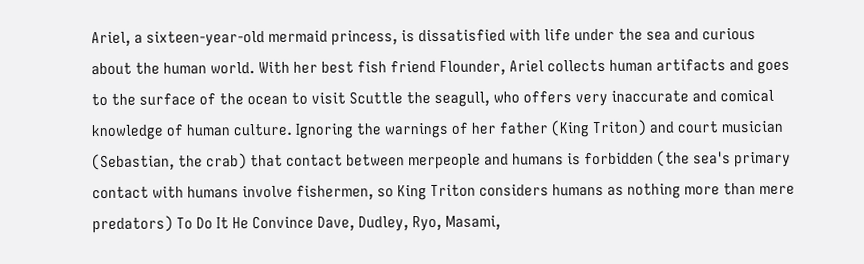Ariel, a sixteen-year-old mermaid princess, is dissatisfied with life under the sea and curious about the human world. With her best fish friend Flounder, Ariel collects human artifacts and goes to the surface of the ocean to visit Scuttle the seagull, who offers very inaccurate and comical knowledge of human culture. Ignoring the warnings of her father (King Triton) and court musician (Sebastian, the crab) that contact between merpeople and humans is forbidden (the sea's primary contact with humans involve fishermen, so King Triton considers humans as nothing more than mere predators) To Do It He Convince Dave, Dudley, Ryo, Masami,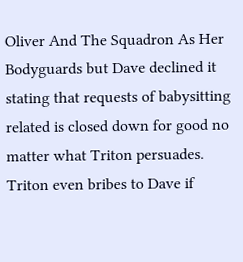Oliver And The Squadron As Her Bodyguards but Dave declined it stating that requests of babysitting related is closed down for good no matter what Triton persuades. Triton even bribes to Dave if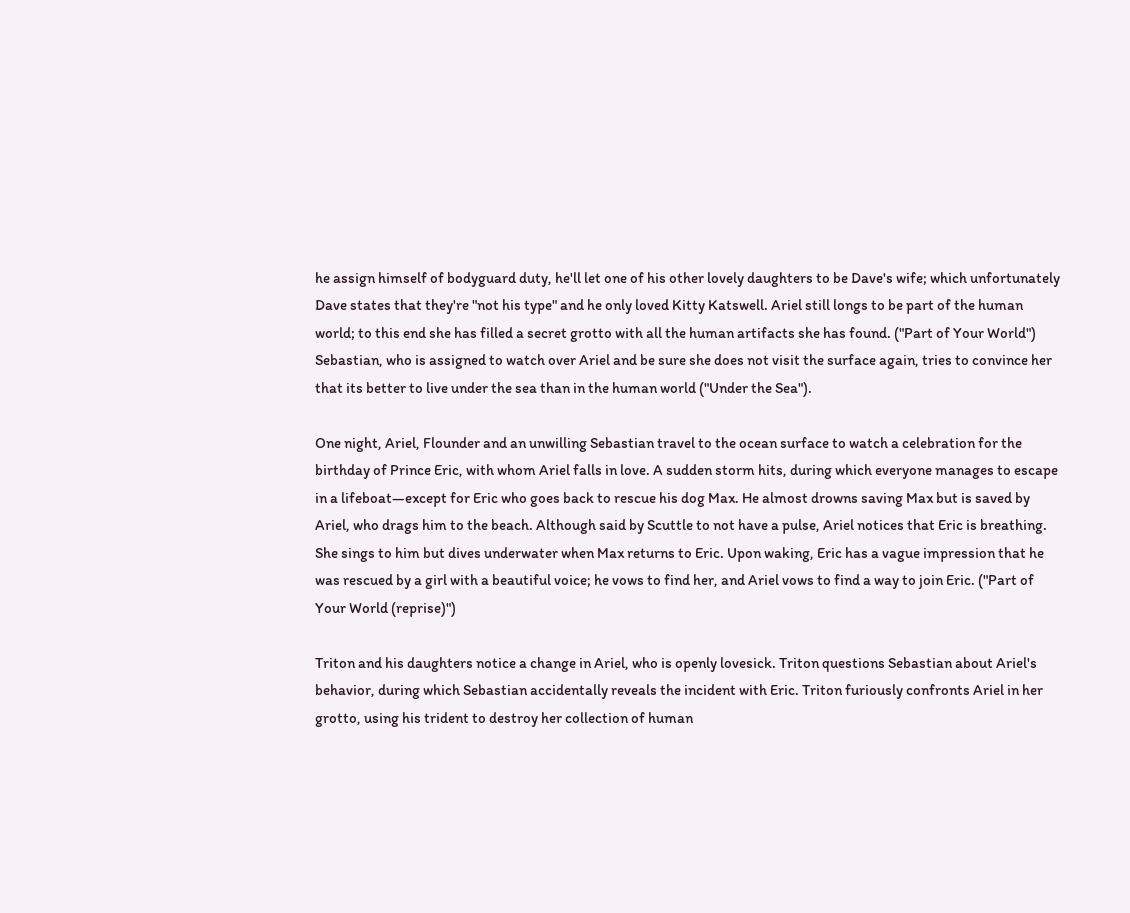he assign himself of bodyguard duty, he'll let one of his other lovely daughters to be Dave's wife; which unfortunately Dave states that they're "not his type" and he only loved Kitty Katswell. Ariel still longs to be part of the human world; to this end she has filled a secret grotto with all the human artifacts she has found. ("Part of Your World") Sebastian, who is assigned to watch over Ariel and be sure she does not visit the surface again, tries to convince her that its better to live under the sea than in the human world ("Under the Sea").

One night, Ariel, Flounder and an unwilling Sebastian travel to the ocean surface to watch a celebration for the birthday of Prince Eric, with whom Ariel falls in love. A sudden storm hits, during which everyone manages to escape in a lifeboat—except for Eric who goes back to rescue his dog Max. He almost drowns saving Max but is saved by Ariel, who drags him to the beach. Although said by Scuttle to not have a pulse, Ariel notices that Eric is breathing. She sings to him but dives underwater when Max returns to Eric. Upon waking, Eric has a vague impression that he was rescued by a girl with a beautiful voice; he vows to find her, and Ariel vows to find a way to join Eric. ("Part of Your World (reprise)")

Triton and his daughters notice a change in Ariel, who is openly lovesick. Triton questions Sebastian about Ariel's behavior, during which Sebastian accidentally reveals the incident with Eric. Triton furiously confronts Ariel in her grotto, using his trident to destroy her collection of human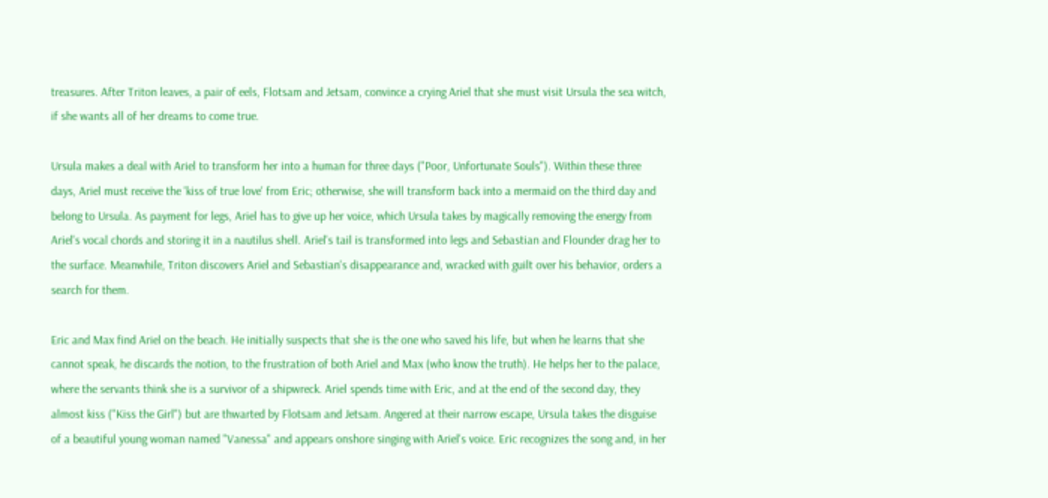treasures. After Triton leaves, a pair of eels, Flotsam and Jetsam, convince a crying Ariel that she must visit Ursula the sea witch, if she wants all of her dreams to come true.

Ursula makes a deal with Ariel to transform her into a human for three days ("Poor, Unfortunate Souls"). Within these three days, Ariel must receive the 'kiss of true love' from Eric; otherwise, she will transform back into a mermaid on the third day and belong to Ursula. As payment for legs, Ariel has to give up her voice, which Ursula takes by magically removing the energy from Ariel's vocal chords and storing it in a nautilus shell. Ariel's tail is transformed into legs and Sebastian and Flounder drag her to the surface. Meanwhile, Triton discovers Ariel and Sebastian's disappearance and, wracked with guilt over his behavior, orders a search for them.

Eric and Max find Ariel on the beach. He initially suspects that she is the one who saved his life, but when he learns that she cannot speak, he discards the notion, to the frustration of both Ariel and Max (who know the truth). He helps her to the palace, where the servants think she is a survivor of a shipwreck. Ariel spends time with Eric, and at the end of the second day, they almost kiss ("Kiss the Girl") but are thwarted by Flotsam and Jetsam. Angered at their narrow escape, Ursula takes the disguise of a beautiful young woman named "Vanessa" and appears onshore singing with Ariel's voice. Eric recognizes the song and, in her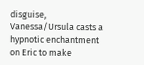disguise, Vanessa/Ursula casts a hypnotic enchantment on Eric to make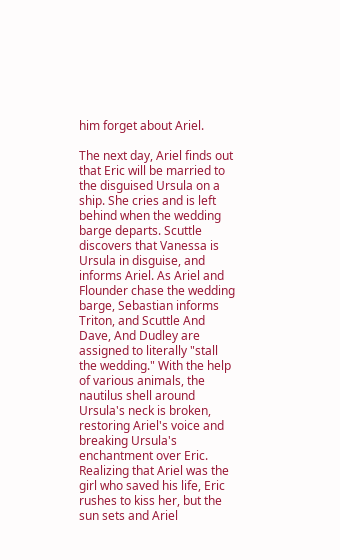him forget about Ariel.

The next day, Ariel finds out that Eric will be married to the disguised Ursula on a ship. She cries and is left behind when the wedding barge departs. Scuttle discovers that Vanessa is Ursula in disguise, and informs Ariel. As Ariel and Flounder chase the wedding barge, Sebastian informs Triton, and Scuttle And Dave, And Dudley are assigned to literally "stall the wedding." With the help of various animals, the nautilus shell around Ursula's neck is broken, restoring Ariel's voice and breaking Ursula's enchantment over Eric. Realizing that Ariel was the girl who saved his life, Eric rushes to kiss her, but the sun sets and Ariel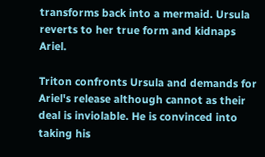transforms back into a mermaid. Ursula reverts to her true form and kidnaps Ariel.

Triton confronts Ursula and demands for Ariel's release although cannot as their deal is inviolable. He is convinced into taking his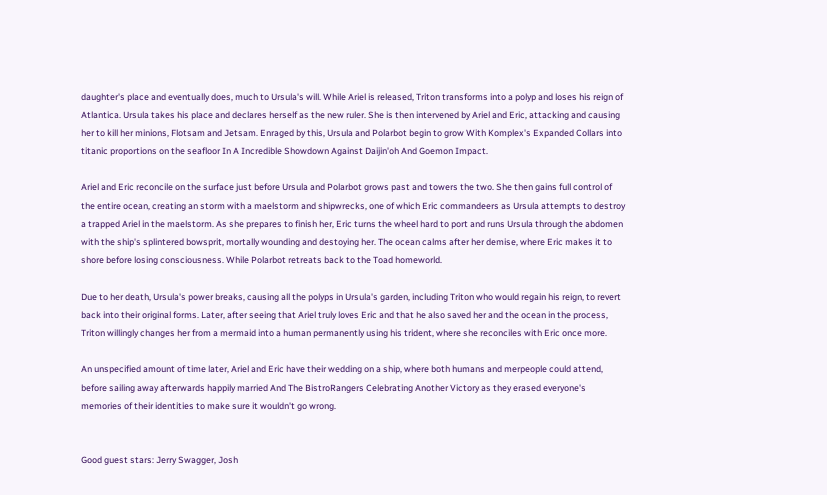daughter's place and eventually does, much to Ursula's will. While Ariel is released, Triton transforms into a polyp and loses his reign of Atlantica. Ursula takes his place and declares herself as the new ruler. She is then intervened by Ariel and Eric, attacking and causing her to kill her minions, Flotsam and Jetsam. Enraged by this, Ursula and Polarbot begin to grow With Komplex's Expanded Collars into titanic proportions on the seafloor In A Incredible Showdown Against Daijin'oh And Goemon Impact.

Ariel and Eric reconcile on the surface just before Ursula and Polarbot grows past and towers the two. She then gains full control of the entire ocean, creating an storm with a maelstorm and shipwrecks, one of which Eric commandeers as Ursula attempts to destroy a trapped Ariel in the maelstorm. As she prepares to finish her, Eric turns the wheel hard to port and runs Ursula through the abdomen with the ship's splintered bowsprit, mortally wounding and destoying her. The ocean calms after her demise, where Eric makes it to shore before losing consciousness. While Polarbot retreats back to the Toad homeworld.

Due to her death, Ursula's power breaks, causing all the polyps in Ursula's garden, including Triton who would regain his reign, to revert back into their original forms. Later, after seeing that Ariel truly loves Eric and that he also saved her and the ocean in the process, Triton willingly changes her from a mermaid into a human permanently using his trident, where she reconciles with Eric once more.

An unspecified amount of time later, Ariel and Eric have their wedding on a ship, where both humans and merpeople could attend, before sailing away afterwards happily married And The BistroRangers Celebrating Another Victory as they erased everyone's memories of their identities to make sure it wouldn't go wrong.


Good guest stars: Jerry Swagger, Josh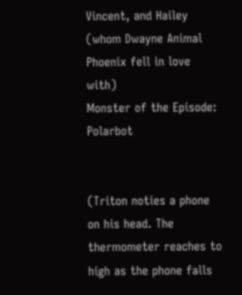Vincent, and Hailey (whom Dwayne Animal Phoenix fell in love with)
Monster of the Episode: Polarbot


(Triton noties a phone on his head. The thermometer reaches to high as the phone falls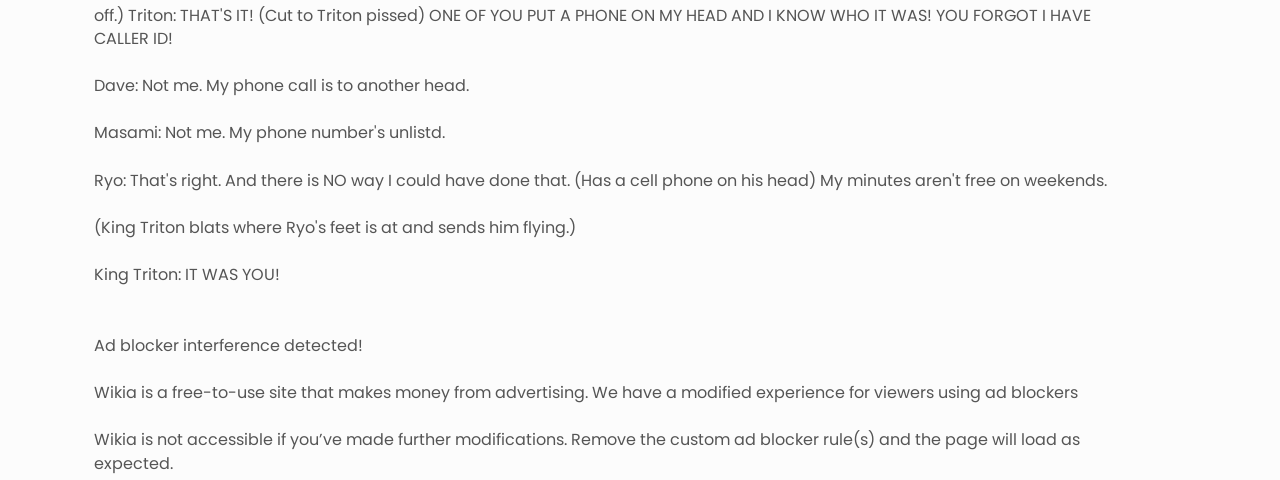off.) Triton: THAT'S IT! (Cut to Triton pissed) ONE OF YOU PUT A PHONE ON MY HEAD AND I KNOW WHO IT WAS! YOU FORGOT I HAVE CALLER ID!

Dave: Not me. My phone call is to another head.

Masami: Not me. My phone number's unlistd.

Ryo: That's right. And there is NO way I could have done that. (Has a cell phone on his head) My minutes aren't free on weekends.

(King Triton blats where Ryo's feet is at and sends him flying.)

King Triton: IT WAS YOU!


Ad blocker interference detected!

Wikia is a free-to-use site that makes money from advertising. We have a modified experience for viewers using ad blockers

Wikia is not accessible if you’ve made further modifications. Remove the custom ad blocker rule(s) and the page will load as expected.